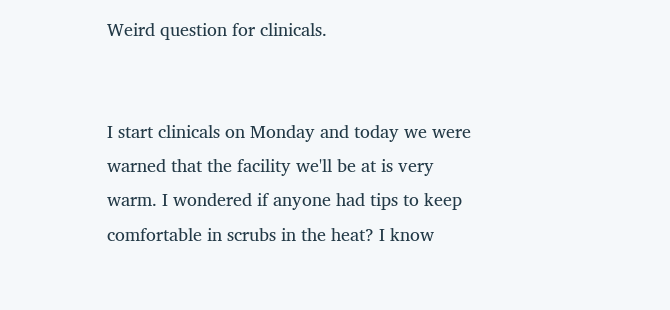Weird question for clinicals.


I start clinicals on Monday and today we were warned that the facility we'll be at is very warm. I wondered if anyone had tips to keep comfortable in scrubs in the heat? I know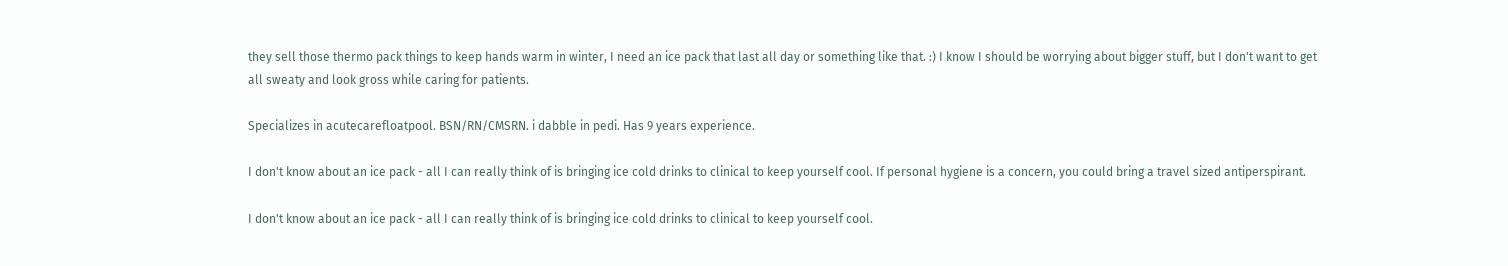they sell those thermo pack things to keep hands warm in winter, I need an ice pack that last all day or something like that. :) I know I should be worrying about bigger stuff, but I don't want to get all sweaty and look gross while caring for patients.

Specializes in acutecarefloatpool. BSN/RN/CMSRN. i dabble in pedi. Has 9 years experience.

I don't know about an ice pack - all I can really think of is bringing ice cold drinks to clinical to keep yourself cool. If personal hygiene is a concern, you could bring a travel sized antiperspirant.

I don't know about an ice pack - all I can really think of is bringing ice cold drinks to clinical to keep yourself cool.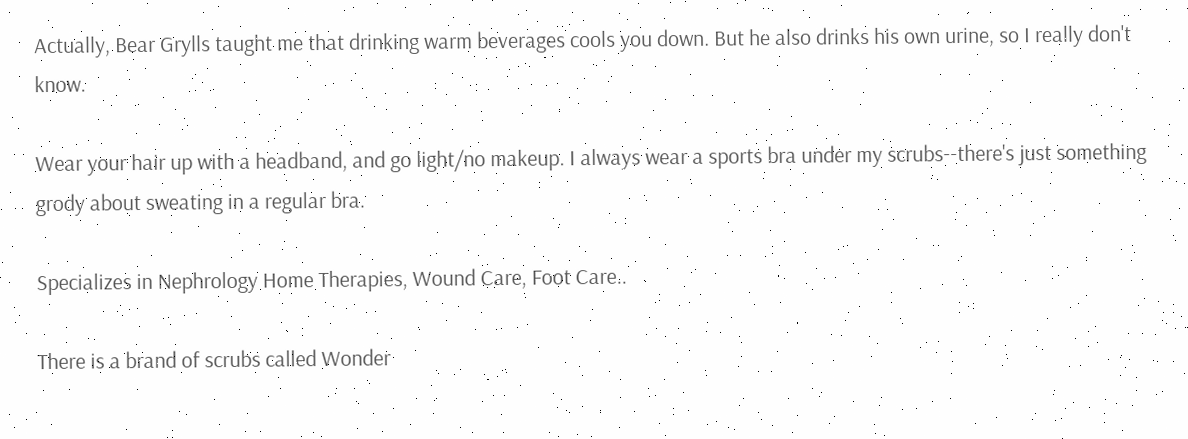Actually, Bear Grylls taught me that drinking warm beverages cools you down. But he also drinks his own urine, so I really don't know.

Wear your hair up with a headband, and go light/no makeup. I always wear a sports bra under my scrubs--there's just something grody about sweating in a regular bra.

Specializes in Nephrology Home Therapies, Wound Care, Foot Care..

There is a brand of scrubs called Wonder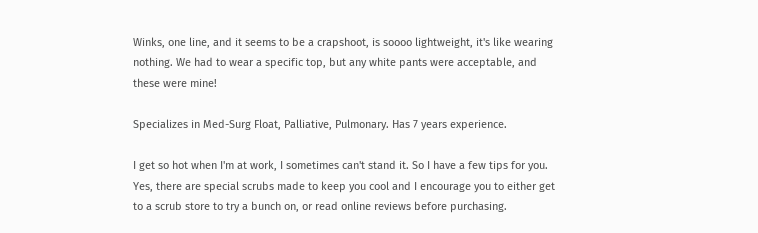Winks, one line, and it seems to be a crapshoot, is soooo lightweight, it's like wearing nothing. We had to wear a specific top, but any white pants were acceptable, and these were mine!

Specializes in Med-Surg Float, Palliative, Pulmonary. Has 7 years experience.

I get so hot when I'm at work, I sometimes can't stand it. So I have a few tips for you. Yes, there are special scrubs made to keep you cool and I encourage you to either get to a scrub store to try a bunch on, or read online reviews before purchasing.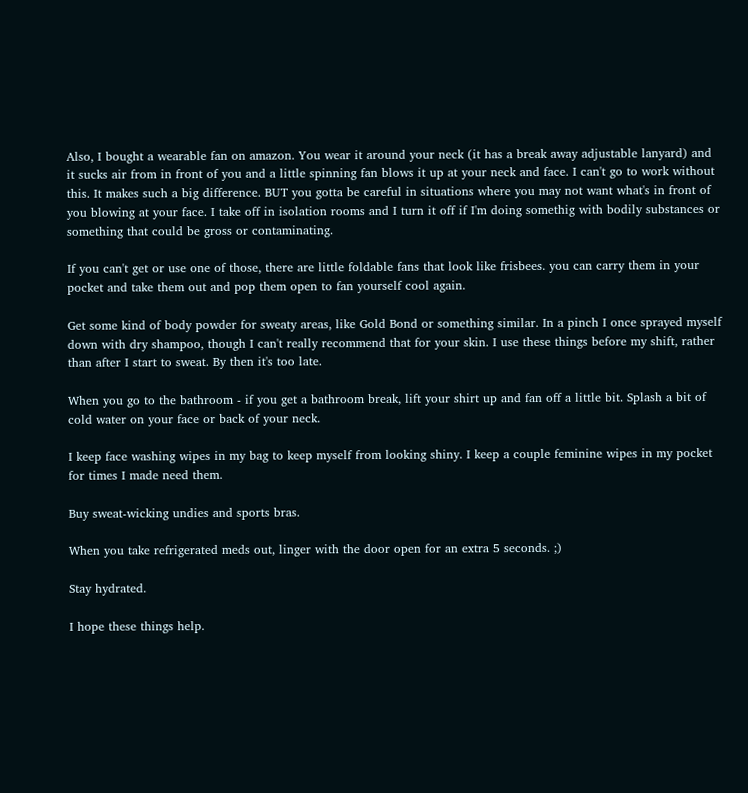Also, I bought a wearable fan on amazon. You wear it around your neck (it has a break away adjustable lanyard) and it sucks air from in front of you and a little spinning fan blows it up at your neck and face. I can't go to work without this. It makes such a big difference. BUT you gotta be careful in situations where you may not want what's in front of you blowing at your face. I take off in isolation rooms and I turn it off if I'm doing somethig with bodily substances or something that could be gross or contaminating.

If you can't get or use one of those, there are little foldable fans that look like frisbees. you can carry them in your pocket and take them out and pop them open to fan yourself cool again.

Get some kind of body powder for sweaty areas, like Gold Bond or something similar. In a pinch I once sprayed myself down with dry shampoo, though I can't really recommend that for your skin. I use these things before my shift, rather than after I start to sweat. By then it's too late.

When you go to the bathroom - if you get a bathroom break, lift your shirt up and fan off a little bit. Splash a bit of cold water on your face or back of your neck.

I keep face washing wipes in my bag to keep myself from looking shiny. I keep a couple feminine wipes in my pocket for times I made need them.

Buy sweat-wicking undies and sports bras.

When you take refrigerated meds out, linger with the door open for an extra 5 seconds. ;)

Stay hydrated.

I hope these things help.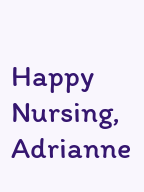Happy Nursing, Adrianne